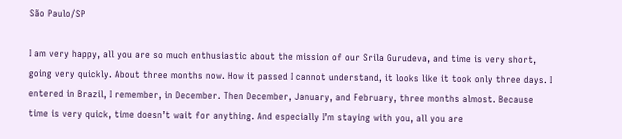São Paulo/SP

I am very happy, all you are so much enthusiastic about the mission of our Srila Gurudeva, and time is very short, going very quickly. About three months now. How it passed I cannot understand, it looks like it took only three days. I entered in Brazil, I remember, in December. Then December, January, and February, three months almost. Because time is very quick, time doesn’t wait for anything. And especially I’m staying with you, all you are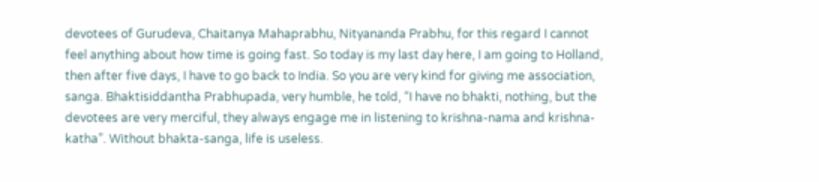devotees of Gurudeva, Chaitanya Mahaprabhu, Nityananda Prabhu, for this regard I cannot feel anything about how time is going fast. So today is my last day here, I am going to Holland, then after five days, I have to go back to India. So you are very kind for giving me association, sanga. Bhaktisiddantha Prabhupada, very humble, he told, “I have no bhakti, nothing, but the devotees are very merciful, they always engage me in listening to krishna-nama and krishna-katha”. Without bhakta-sanga, life is useless.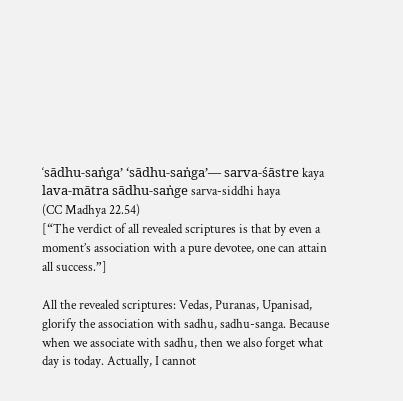‘sādhu-saṅga’ ‘sādhu-saṅga’— sarva-śāstre kaya
lava-mātra sādhu-saṅge sarva-siddhi haya
(CC Madhya 22.54)
[“The verdict of all revealed scriptures is that by even a moment’s association with a pure devotee, one can attain all success.”]

All the revealed scriptures: Vedas, Puranas, Upanisad, glorify the association with sadhu, sadhu-sanga. Because when we associate with sadhu, then we also forget what day is today. Actually, I cannot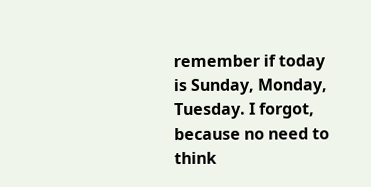remember if today is Sunday, Monday, Tuesday. I forgot, because no need to think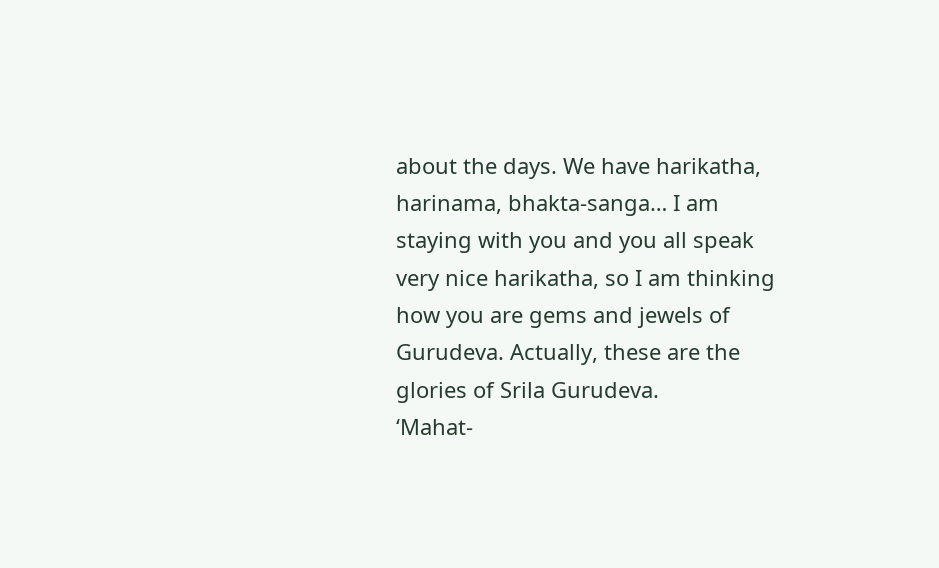about the days. We have harikatha, harinama, bhakta-sanga… I am staying with you and you all speak very nice harikatha, so I am thinking how you are gems and jewels of Gurudeva. Actually, these are the glories of Srila Gurudeva.
‘Mahat-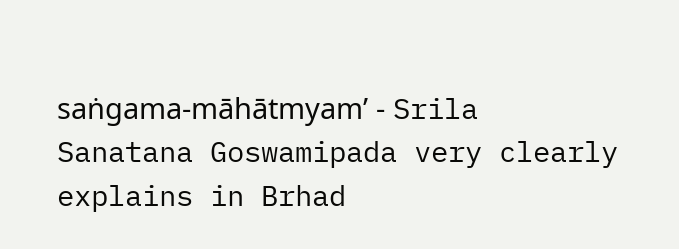saṅgama-māhātmyam’ - Srila Sanatana Goswamipada very clearly explains in Brhad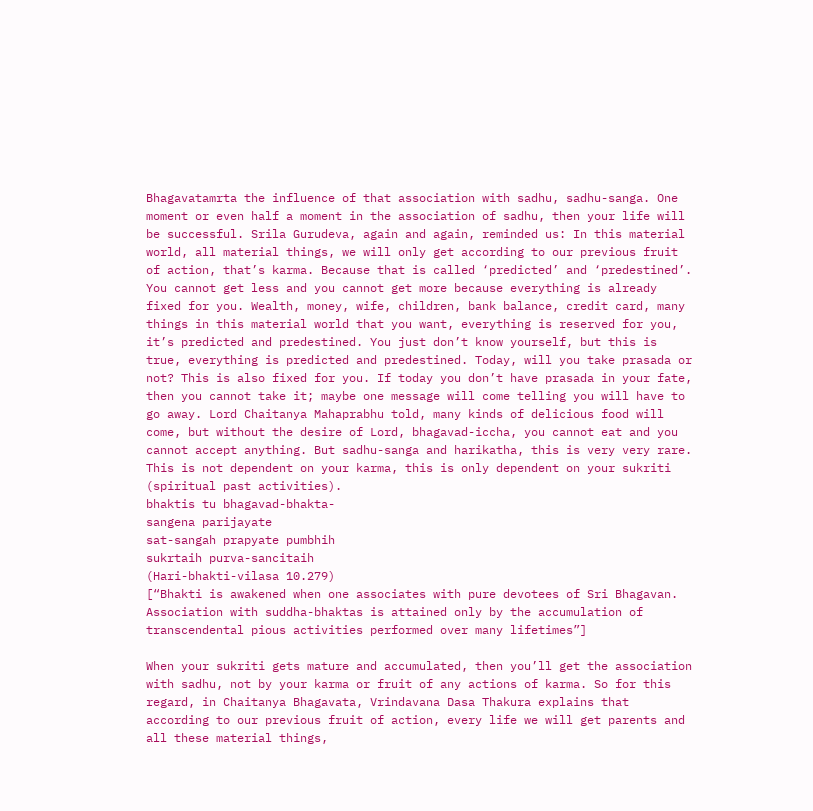Bhagavatamrta the influence of that association with sadhu, sadhu-sanga. One moment or even half a moment in the association of sadhu, then your life will be successful. Srila Gurudeva, again and again, reminded us: In this material world, all material things, we will only get according to our previous fruit of action, that’s karma. Because that is called ‘predicted’ and ‘predestined’. You cannot get less and you cannot get more because everything is already fixed for you. Wealth, money, wife, children, bank balance, credit card, many things in this material world that you want, everything is reserved for you, it’s predicted and predestined. You just don’t know yourself, but this is true, everything is predicted and predestined. Today, will you take prasada or not? This is also fixed for you. If today you don’t have prasada in your fate, then you cannot take it; maybe one message will come telling you will have to go away. Lord Chaitanya Mahaprabhu told, many kinds of delicious food will come, but without the desire of Lord, bhagavad-iccha, you cannot eat and you cannot accept anything. But sadhu-sanga and harikatha, this is very very rare. This is not dependent on your karma, this is only dependent on your sukriti (spiritual past activities).
bhaktis tu bhagavad-bhakta-
sangena parijayate
sat-sangah prapyate pumbhih
sukrtaih purva-sancitaih
(Hari-bhakti-vilasa 10.279)
[“Bhakti is awakened when one associates with pure devotees of Sri Bhagavan. Association with suddha-bhaktas is attained only by the accumulation of transcendental pious activities performed over many lifetimes”]

When your sukriti gets mature and accumulated, then you’ll get the association with sadhu, not by your karma or fruit of any actions of karma. So for this regard, in Chaitanya Bhagavata, Vrindavana Dasa Thakura explains that according to our previous fruit of action, every life we will get parents and all these material things,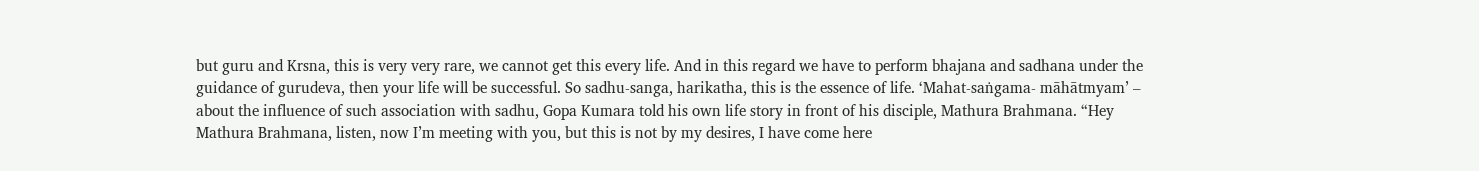but guru and Krsna, this is very very rare, we cannot get this every life. And in this regard we have to perform bhajana and sadhana under the guidance of gurudeva, then your life will be successful. So sadhu-sanga, harikatha, this is the essence of life. ‘Mahat-saṅgama- māhātmyam’ – about the influence of such association with sadhu, Gopa Kumara told his own life story in front of his disciple, Mathura Brahmana. “Hey Mathura Brahmana, listen, now I’m meeting with you, but this is not by my desires, I have come here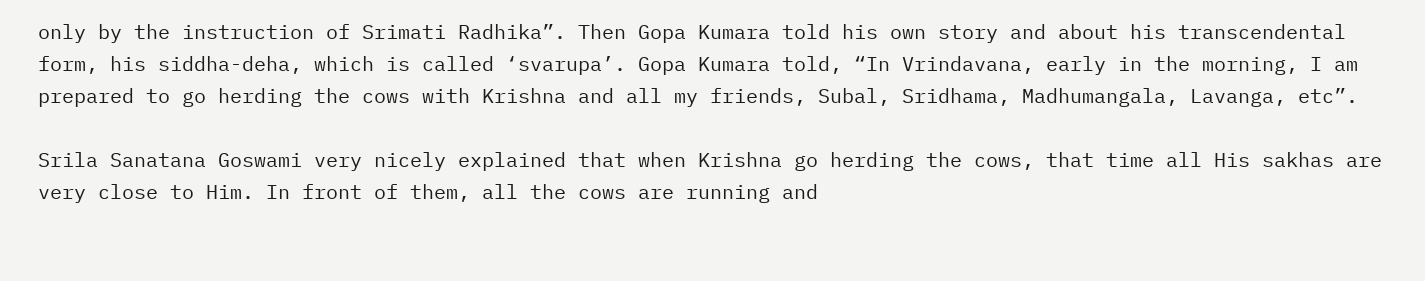only by the instruction of Srimati Radhika”. Then Gopa Kumara told his own story and about his transcendental form, his siddha-deha, which is called ‘svarupa’. Gopa Kumara told, “In Vrindavana, early in the morning, I am prepared to go herding the cows with Krishna and all my friends, Subal, Sridhama, Madhumangala, Lavanga, etc”.

Srila Sanatana Goswami very nicely explained that when Krishna go herding the cows, that time all His sakhas are very close to Him. In front of them, all the cows are running and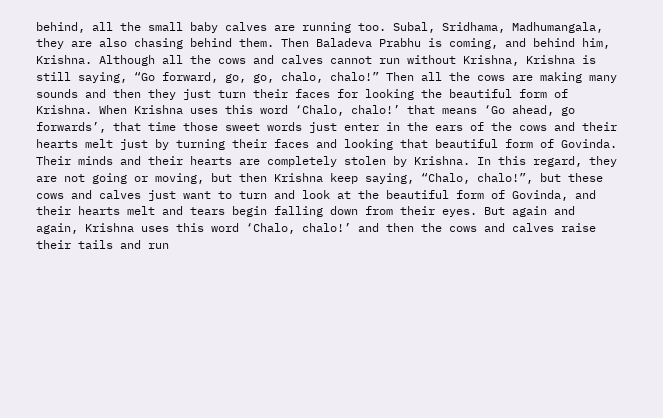behind, all the small baby calves are running too. Subal, Sridhama, Madhumangala, they are also chasing behind them. Then Baladeva Prabhu is coming, and behind him, Krishna. Although all the cows and calves cannot run without Krishna, Krishna is still saying, “Go forward, go, go, chalo, chalo!” Then all the cows are making many sounds and then they just turn their faces for looking the beautiful form of Krishna. When Krishna uses this word ‘Chalo, chalo!’ that means ‘Go ahead, go forwards’, that time those sweet words just enter in the ears of the cows and their hearts melt just by turning their faces and looking that beautiful form of Govinda. Their minds and their hearts are completely stolen by Krishna. In this regard, they are not going or moving, but then Krishna keep saying, “Chalo, chalo!”, but these cows and calves just want to turn and look at the beautiful form of Govinda, and their hearts melt and tears begin falling down from their eyes. But again and again, Krishna uses this word ‘Chalo, chalo!’ and then the cows and calves raise their tails and run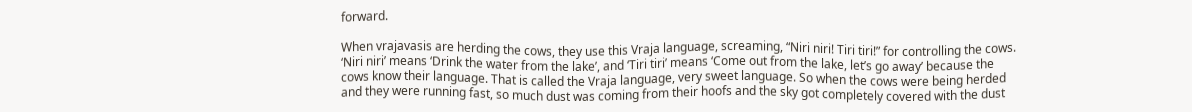forward.

When vrajavasis are herding the cows, they use this Vraja language, screaming, “Niri niri! Tiri tiri!” for controlling the cows. ‘Niri niri’ means ‘Drink the water from the lake’, and ‘Tiri tiri’ means ‘Come out from the lake, let’s go away’ because the cows know their language. That is called the Vraja language, very sweet language. So when the cows were being herded and they were running fast, so much dust was coming from their hoofs and the sky got completely covered with the dust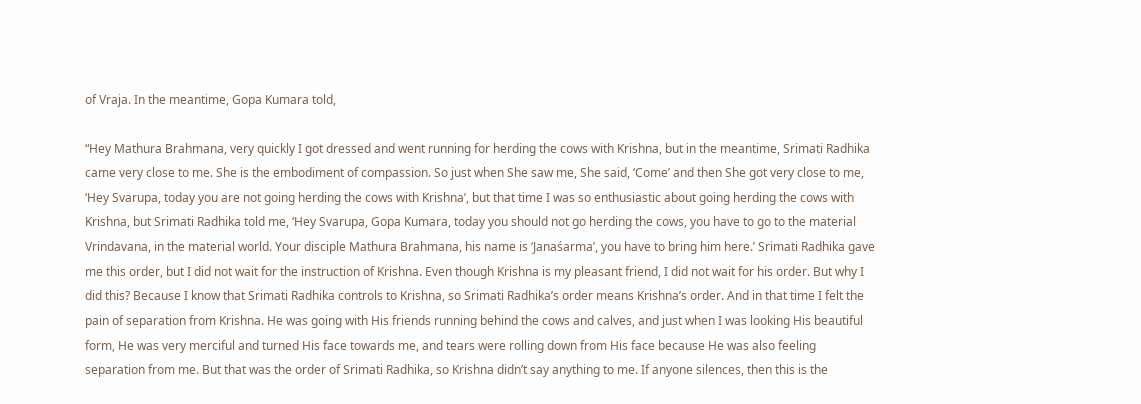of Vraja. In the meantime, Gopa Kumara told,

“Hey Mathura Brahmana, very quickly I got dressed and went running for herding the cows with Krishna, but in the meantime, Srimati Radhika came very close to me. She is the embodiment of compassion. So just when She saw me, She said, ‘Come’ and then She got very close to me, ‘Hey Svarupa, today you are not going herding the cows with Krishna’, but that time I was so enthusiastic about going herding the cows with Krishna, but Srimati Radhika told me, ‘Hey Svarupa, Gopa Kumara, today you should not go herding the cows, you have to go to the material Vrindavana, in the material world. Your disciple Mathura Brahmana, his name is ‘Janaśarma’, you have to bring him here.’ Srimati Radhika gave me this order, but I did not wait for the instruction of Krishna. Even though Krishna is my pleasant friend, I did not wait for his order. But why I did this? Because I know that Srimati Radhika controls to Krishna, so Srimati Radhika’s order means Krishna’s order. And in that time I felt the pain of separation from Krishna. He was going with His friends running behind the cows and calves, and just when I was looking His beautiful form, He was very merciful and turned His face towards me, and tears were rolling down from His face because He was also feeling separation from me. But that was the order of Srimati Radhika, so Krishna didn’t say anything to me. If anyone silences, then this is the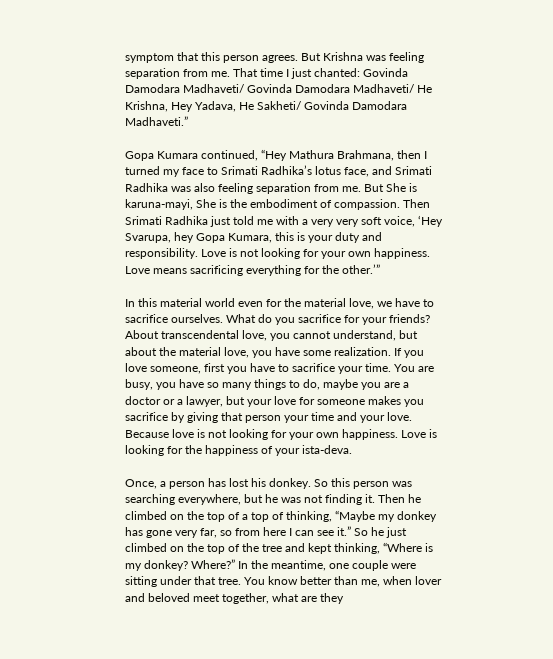symptom that this person agrees. But Krishna was feeling separation from me. That time I just chanted: Govinda Damodara Madhaveti/ Govinda Damodara Madhaveti/ He Krishna, Hey Yadava, He Sakheti/ Govinda Damodara Madhaveti.”

Gopa Kumara continued, “Hey Mathura Brahmana, then I turned my face to Srimati Radhika’s lotus face, and Srimati Radhika was also feeling separation from me. But She is karuna-mayi, She is the embodiment of compassion. Then Srimati Radhika just told me with a very very soft voice, ‘Hey Svarupa, hey Gopa Kumara, this is your duty and responsibility. Love is not looking for your own happiness. Love means sacrificing everything for the other.’”

In this material world even for the material love, we have to sacrifice ourselves. What do you sacrifice for your friends? About transcendental love, you cannot understand, but about the material love, you have some realization. If you love someone, first you have to sacrifice your time. You are busy, you have so many things to do, maybe you are a doctor or a lawyer, but your love for someone makes you sacrifice by giving that person your time and your love. Because love is not looking for your own happiness. Love is looking for the happiness of your ista-deva.

Once, a person has lost his donkey. So this person was searching everywhere, but he was not finding it. Then he climbed on the top of a top of thinking, “Maybe my donkey has gone very far, so from here I can see it.” So he just climbed on the top of the tree and kept thinking, “Where is my donkey? Where?” In the meantime, one couple were sitting under that tree. You know better than me, when lover and beloved meet together, what are they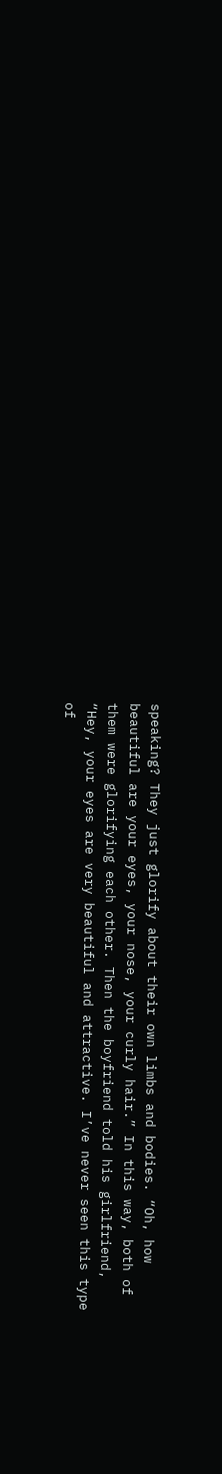speaking? They just glorify about their own limbs and bodies. “Oh, how beautiful are your eyes, your nose, your curly hair.” In this way, both of them were glorifying each other. Then the boyfriend told his girlfriend, “Hey, your eyes are very beautiful and attractive. I’ve never seen this type of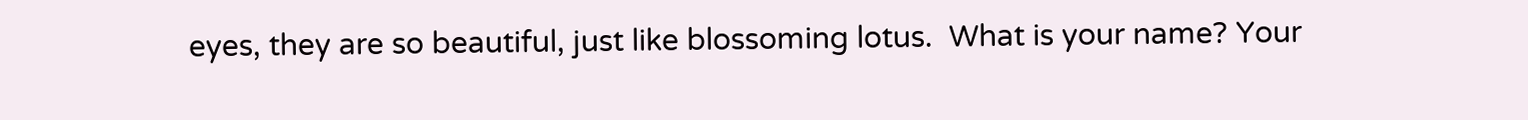eyes, they are so beautiful, just like blossoming lotus.  What is your name? Your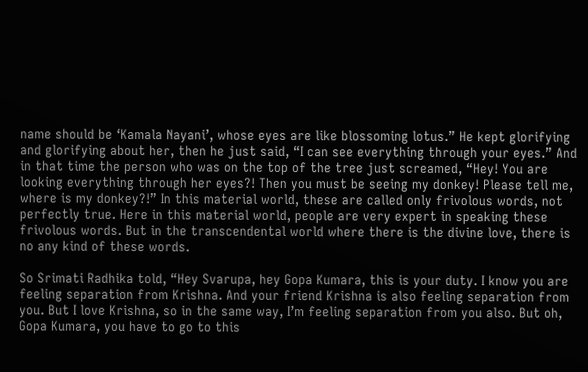name should be ‘Kamala Nayani’, whose eyes are like blossoming lotus.” He kept glorifying and glorifying about her, then he just said, “I can see everything through your eyes.” And in that time the person who was on the top of the tree just screamed, “Hey! You are looking everything through her eyes?! Then you must be seeing my donkey! Please tell me, where is my donkey?!” In this material world, these are called only frivolous words, not perfectly true. Here in this material world, people are very expert in speaking these frivolous words. But in the transcendental world where there is the divine love, there is no any kind of these words.

So Srimati Radhika told, “Hey Svarupa, hey Gopa Kumara, this is your duty. I know you are feeling separation from Krishna. And your friend Krishna is also feeling separation from you. But I love Krishna, so in the same way, I’m feeling separation from you also. But oh, Gopa Kumara, you have to go to this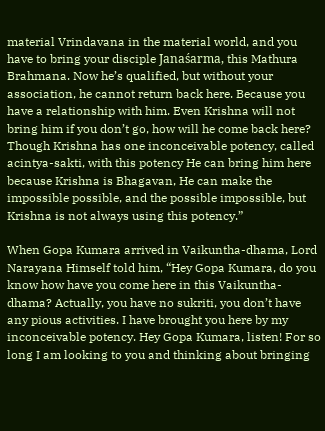material Vrindavana in the material world, and you have to bring your disciple Janaśarma, this Mathura Brahmana. Now he’s qualified, but without your association, he cannot return back here. Because you have a relationship with him. Even Krishna will not bring him if you don’t go, how will he come back here? Though Krishna has one inconceivable potency, called acintya-sakti, with this potency He can bring him here because Krishna is Bhagavan, He can make the impossible possible, and the possible impossible, but Krishna is not always using this potency.”

When Gopa Kumara arrived in Vaikuntha-dhama, Lord Narayana Himself told him, “Hey Gopa Kumara, do you know how have you come here in this Vaikuntha-dhama? Actually, you have no sukriti, you don’t have any pious activities. I have brought you here by my inconceivable potency. Hey Gopa Kumara, listen! For so long I am looking to you and thinking about bringing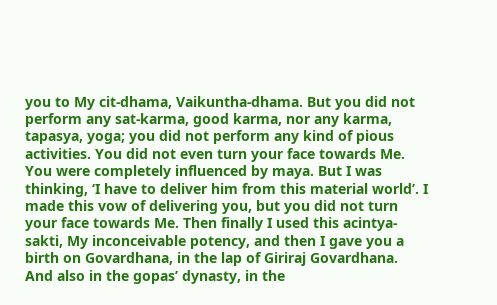you to My cit-dhama, Vaikuntha-dhama. But you did not perform any sat-karma, good karma, nor any karma, tapasya, yoga; you did not perform any kind of pious activities. You did not even turn your face towards Me. You were completely influenced by maya. But I was thinking, ‘I have to deliver him from this material world’. I made this vow of delivering you, but you did not turn your face towards Me. Then finally I used this acintya-sakti, My inconceivable potency, and then I gave you a birth on Govardhana, in the lap of Giriraj Govardhana. And also in the gopas’ dynasty, in the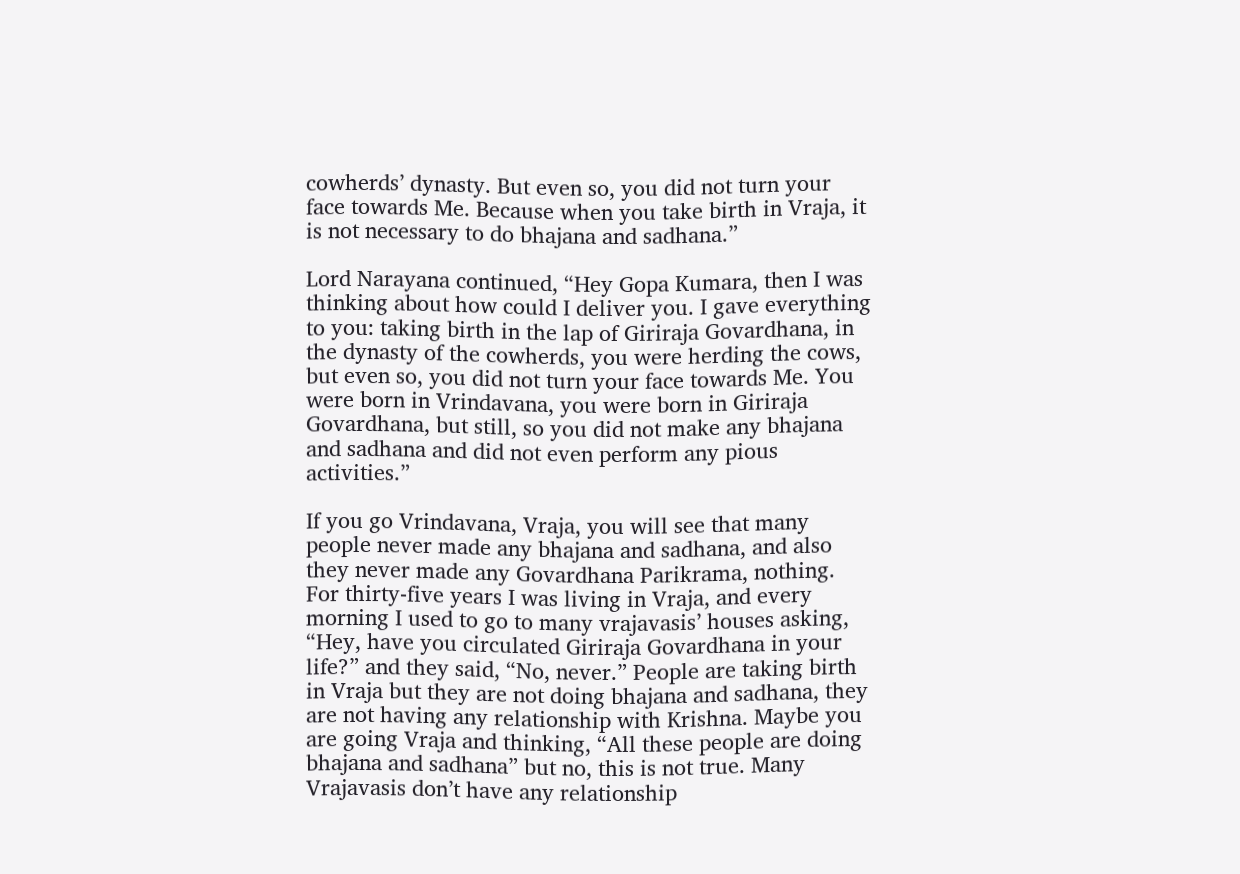cowherds’ dynasty. But even so, you did not turn your face towards Me. Because when you take birth in Vraja, it is not necessary to do bhajana and sadhana.”

Lord Narayana continued, “Hey Gopa Kumara, then I was thinking about how could I deliver you. I gave everything to you: taking birth in the lap of Giriraja Govardhana, in the dynasty of the cowherds, you were herding the cows, but even so, you did not turn your face towards Me. You were born in Vrindavana, you were born in Giriraja Govardhana, but still, so you did not make any bhajana and sadhana and did not even perform any pious activities.”

If you go Vrindavana, Vraja, you will see that many people never made any bhajana and sadhana, and also they never made any Govardhana Parikrama, nothing. For thirty-five years I was living in Vraja, and every morning I used to go to many vrajavasis’ houses asking, “Hey, have you circulated Giriraja Govardhana in your life?” and they said, “No, never.” People are taking birth in Vraja but they are not doing bhajana and sadhana, they are not having any relationship with Krishna. Maybe you are going Vraja and thinking, “All these people are doing bhajana and sadhana” but no, this is not true. Many Vrajavasis don’t have any relationship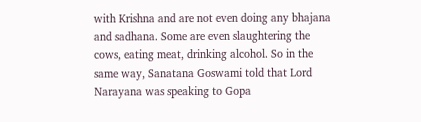with Krishna and are not even doing any bhajana and sadhana. Some are even slaughtering the cows, eating meat, drinking alcohol. So in the same way, Sanatana Goswami told that Lord Narayana was speaking to Gopa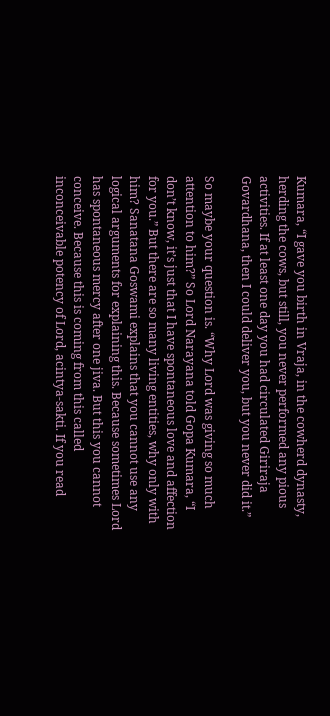Kumara, “I gave you birth in Vraja, in the cowherd dynasty, herding the cows, but still, you never performed any pious activities. If at least one day you had circulated Giriraja Govardhana, then I could deliver you, but you never did it.”

So maybe your question is. “Why Lord was giving so much attention to him?” So Lord Narayana told Gopa Kumara, “I don’t know, it’s just that I have spontaneous love and affection for you.” But there are so many living entities, why only with him? Sanatana Goswami explains that you cannot use any logical arguments for explaining this. Because sometimes Lord has spontaneous mercy after one jiva. But this you cannot conceive. Because this is coming from this called inconceivable potency of Lord, acintya-sakti. If you read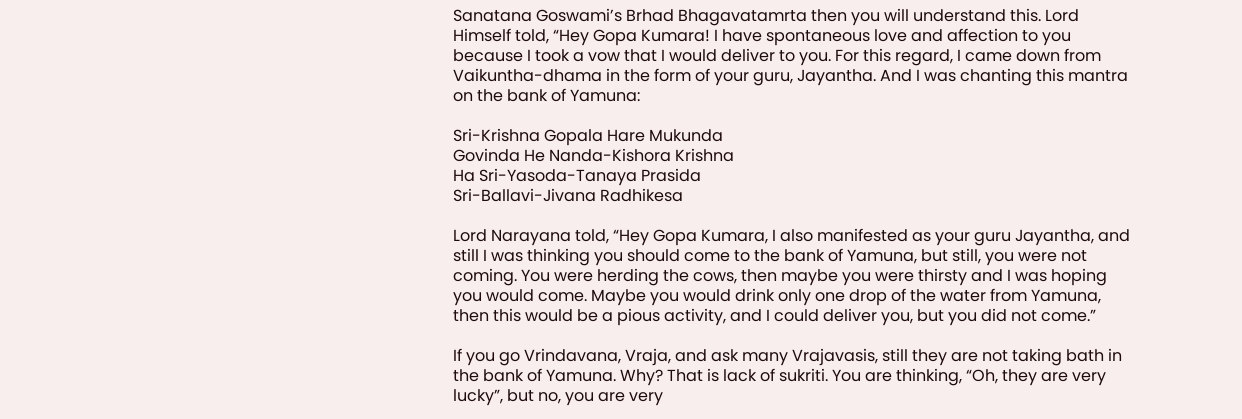Sanatana Goswami’s Brhad Bhagavatamrta then you will understand this. Lord Himself told, “Hey Gopa Kumara! I have spontaneous love and affection to you because I took a vow that I would deliver to you. For this regard, I came down from Vaikuntha-dhama in the form of your guru, Jayantha. And I was chanting this mantra on the bank of Yamuna:

Sri-Krishna Gopala Hare Mukunda
Govinda He Nanda-Kishora Krishna
Ha Sri-Yasoda-Tanaya Prasida
Sri-Ballavi-Jivana Radhikesa

Lord Narayana told, “Hey Gopa Kumara, I also manifested as your guru Jayantha, and still I was thinking you should come to the bank of Yamuna, but still, you were not coming. You were herding the cows, then maybe you were thirsty and I was hoping you would come. Maybe you would drink only one drop of the water from Yamuna, then this would be a pious activity, and I could deliver you, but you did not come.”

If you go Vrindavana, Vraja, and ask many Vrajavasis, still they are not taking bath in the bank of Yamuna. Why? That is lack of sukriti. You are thinking, “Oh, they are very lucky”, but no, you are very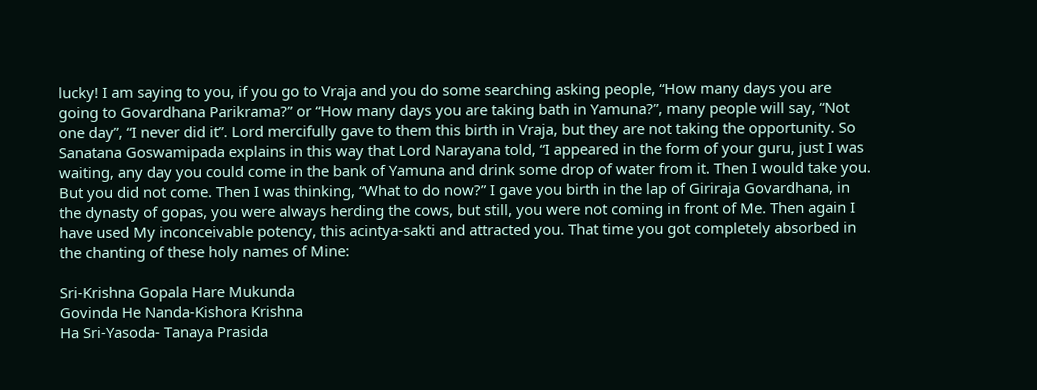lucky! I am saying to you, if you go to Vraja and you do some searching asking people, “How many days you are going to Govardhana Parikrama?” or “How many days you are taking bath in Yamuna?”, many people will say, “Not one day”, “I never did it”. Lord mercifully gave to them this birth in Vraja, but they are not taking the opportunity. So Sanatana Goswamipada explains in this way that Lord Narayana told, “I appeared in the form of your guru, just I was waiting, any day you could come in the bank of Yamuna and drink some drop of water from it. Then I would take you. But you did not come. Then I was thinking, “What to do now?” I gave you birth in the lap of Giriraja Govardhana, in the dynasty of gopas, you were always herding the cows, but still, you were not coming in front of Me. Then again I have used My inconceivable potency, this acintya-sakti and attracted you. That time you got completely absorbed in the chanting of these holy names of Mine:

Sri-Krishna Gopala Hare Mukunda
Govinda He Nanda-Kishora Krishna
Ha Sri-Yasoda- Tanaya Prasida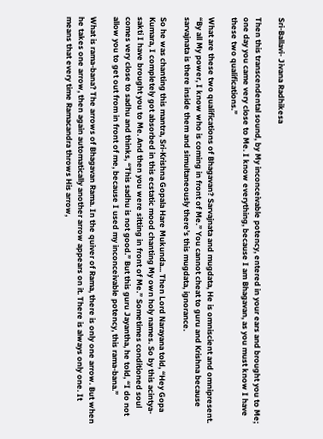Sri-Ballavi- Jivana Radhikesa

Then this transcendental sound, by My inconceivable potency, entered in your ears and brought you to Me; one day you came very close to Me. I know everything, because I am Bhagavan, as you must know I have these two qualifications.”

What are these two qualifications of Bhagavan? Sarvajnata and mugdata, He is omniscient and omnipresent. “By all My power, I know who is coming in front of Me.” You cannot cheat to guru and Krishna because sarvajnata is there inside them and simultaneously there’s this mugdata, ignorance.

So he was chanting this mantra, Sri-Krishna Gopala Hare Mukunda... Then Lord Narayana told, “Hey Gopa Kumara, I completely got absorbed in this ecstatic mood chanting My own holy names. So by this acintya-sakti I have brought you to Me. And then you were sitting in front of Me.” Sometimes conditioned soul comes very close to sadhu and thinks, “This sadhu is not good.” But this guru Jayantha, he told, “I do not allow you to get out from in front of me, because I used my inconceivable potency, this rama-bana.”

What is rama-bana? The arrows of Bhagavan Rama. In the quiver of Rama, there is only one arrow. But when he takes one arrow, then again automatically another arrow appears on it. There is always only one. It means that every time Ramacandra throws His arrow,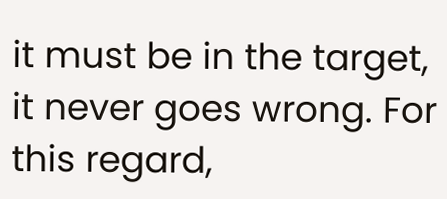it must be in the target, it never goes wrong. For this regard,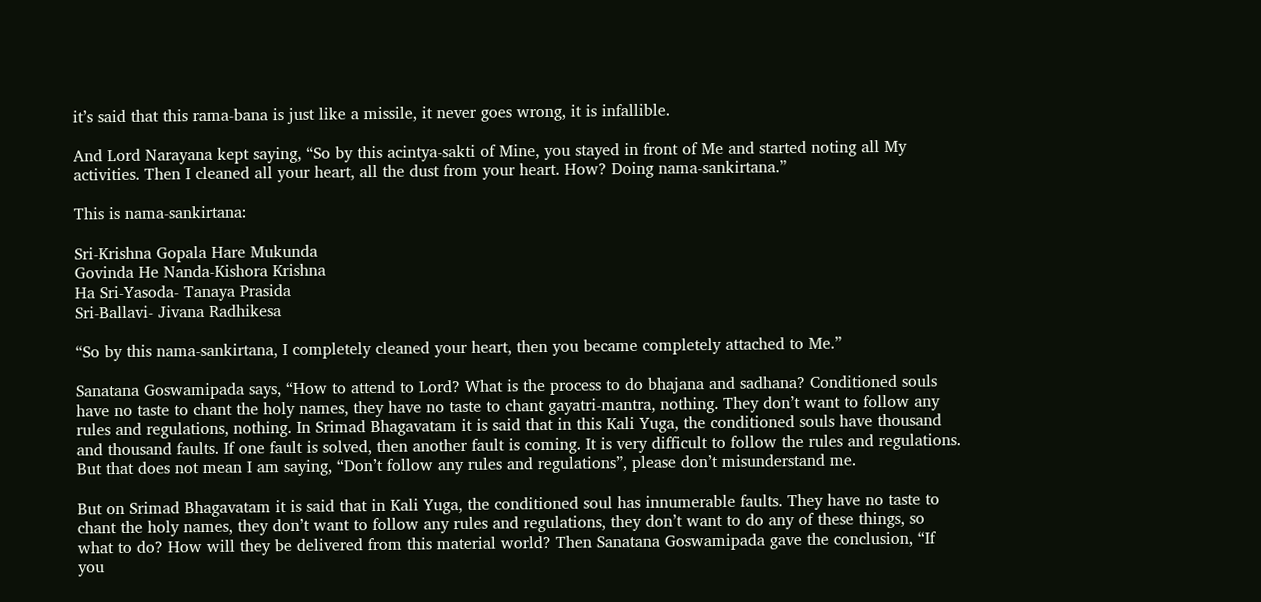it’s said that this rama-bana is just like a missile, it never goes wrong, it is infallible.

And Lord Narayana kept saying, “So by this acintya-sakti of Mine, you stayed in front of Me and started noting all My activities. Then I cleaned all your heart, all the dust from your heart. How? Doing nama-sankirtana.”

This is nama-sankirtana:

Sri-Krishna Gopala Hare Mukunda
Govinda He Nanda-Kishora Krishna
Ha Sri-Yasoda- Tanaya Prasida
Sri-Ballavi- Jivana Radhikesa

“So by this nama-sankirtana, I completely cleaned your heart, then you became completely attached to Me.”

Sanatana Goswamipada says, “How to attend to Lord? What is the process to do bhajana and sadhana? Conditioned souls have no taste to chant the holy names, they have no taste to chant gayatri-mantra, nothing. They don’t want to follow any rules and regulations, nothing. In Srimad Bhagavatam it is said that in this Kali Yuga, the conditioned souls have thousand and thousand faults. If one fault is solved, then another fault is coming. It is very difficult to follow the rules and regulations. But that does not mean I am saying, “Don’t follow any rules and regulations”, please don’t misunderstand me.

But on Srimad Bhagavatam it is said that in Kali Yuga, the conditioned soul has innumerable faults. They have no taste to chant the holy names, they don’t want to follow any rules and regulations, they don’t want to do any of these things, so what to do? How will they be delivered from this material world? Then Sanatana Goswamipada gave the conclusion, “If you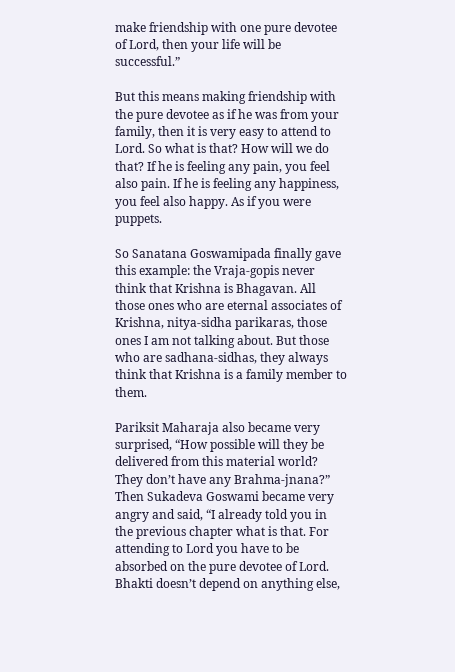make friendship with one pure devotee of Lord, then your life will be successful.”

But this means making friendship with the pure devotee as if he was from your family, then it is very easy to attend to Lord. So what is that? How will we do that? If he is feeling any pain, you feel also pain. If he is feeling any happiness, you feel also happy. As if you were puppets.

So Sanatana Goswamipada finally gave this example: the Vraja-gopis never think that Krishna is Bhagavan. All those ones who are eternal associates of Krishna, nitya-sidha parikaras, those ones I am not talking about. But those who are sadhana-sidhas, they always think that Krishna is a family member to them.

Pariksit Maharaja also became very surprised, “How possible will they be delivered from this material world? They don’t have any Brahma-jnana?” Then Sukadeva Goswami became very angry and said, “I already told you in the previous chapter what is that. For attending to Lord you have to be absorbed on the pure devotee of Lord. Bhakti doesn’t depend on anything else,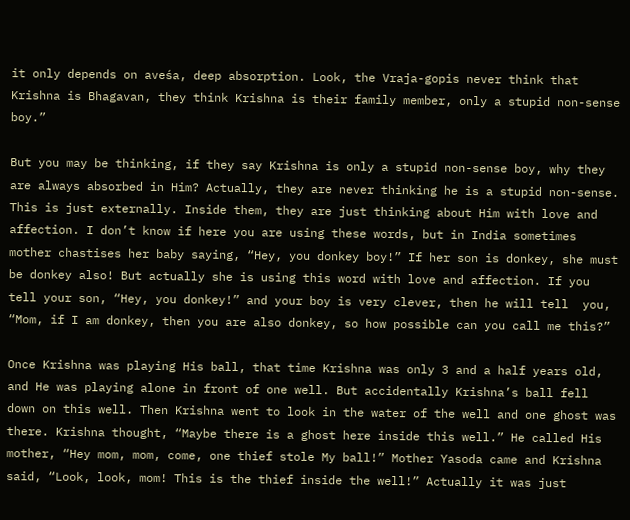it only depends on aveśa, deep absorption. Look, the Vraja-gopis never think that Krishna is Bhagavan, they think Krishna is their family member, only a stupid non-sense boy.”

But you may be thinking, if they say Krishna is only a stupid non-sense boy, why they are always absorbed in Him? Actually, they are never thinking he is a stupid non-sense. This is just externally. Inside them, they are just thinking about Him with love and affection. I don’t know if here you are using these words, but in India sometimes mother chastises her baby saying, “Hey, you donkey boy!” If her son is donkey, she must be donkey also! But actually she is using this word with love and affection. If you tell your son, “Hey, you donkey!” and your boy is very clever, then he will tell  you, “Mom, if I am donkey, then you are also donkey, so how possible can you call me this?”

Once Krishna was playing His ball, that time Krishna was only 3 and a half years old, and He was playing alone in front of one well. But accidentally Krishna’s ball fell down on this well. Then Krishna went to look in the water of the well and one ghost was there. Krishna thought, “Maybe there is a ghost here inside this well.” He called His mother, “Hey mom, mom, come, one thief stole My ball!” Mother Yasoda came and Krishna said, “Look, look, mom! This is the thief inside the well!” Actually it was just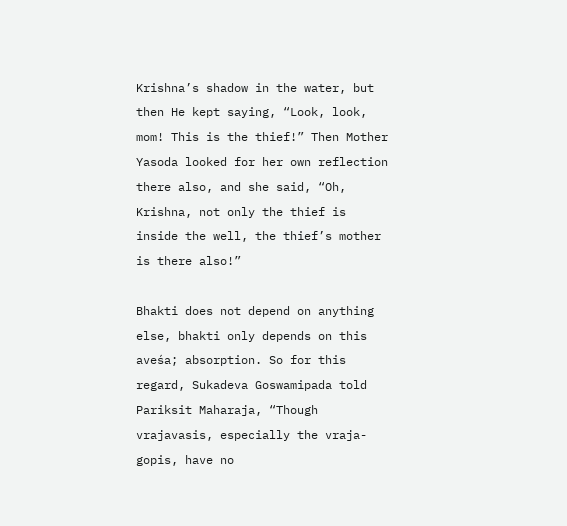Krishna’s shadow in the water, but then He kept saying, “Look, look, mom! This is the thief!” Then Mother Yasoda looked for her own reflection there also, and she said, “Oh, Krishna, not only the thief is inside the well, the thief’s mother is there also!”

Bhakti does not depend on anything else, bhakti only depends on this aveśa; absorption. So for this regard, Sukadeva Goswamipada told Pariksit Maharaja, “Though vrajavasis, especially the vraja-gopis, have no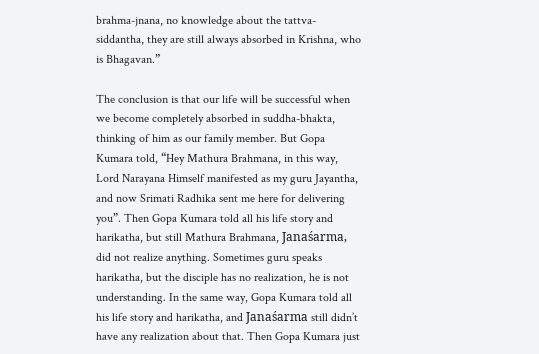brahma-jnana, no knowledge about the tattva-siddantha, they are still always absorbed in Krishna, who is Bhagavan.”

The conclusion is that our life will be successful when we become completely absorbed in suddha-bhakta, thinking of him as our family member. But Gopa Kumara told, “Hey Mathura Brahmana, in this way, Lord Narayana Himself manifested as my guru Jayantha, and now Srimati Radhika sent me here for delivering you”. Then Gopa Kumara told all his life story and harikatha, but still Mathura Brahmana, Janaśarma, did not realize anything. Sometimes guru speaks harikatha, but the disciple has no realization, he is not understanding. In the same way, Gopa Kumara told all his life story and harikatha, and Janaśarma still didn’t have any realization about that. Then Gopa Kumara just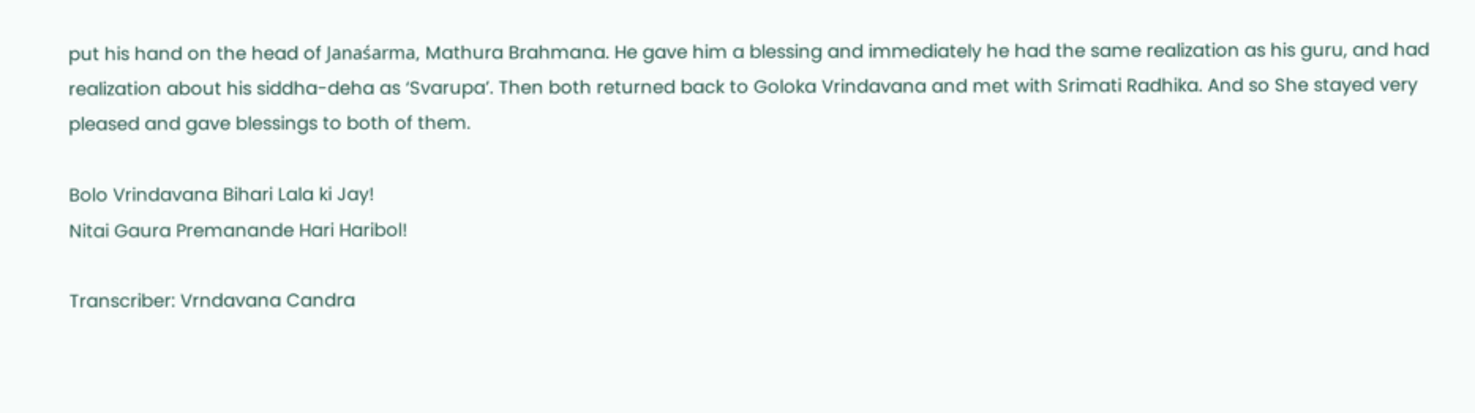put his hand on the head of Janaśarma, Mathura Brahmana. He gave him a blessing and immediately he had the same realization as his guru, and had realization about his siddha-deha as ‘Svarupa’. Then both returned back to Goloka Vrindavana and met with Srimati Radhika. And so She stayed very pleased and gave blessings to both of them.

Bolo Vrindavana Bihari Lala ki Jay!
Nitai Gaura Premanande Hari Haribol!

Transcriber: Vrndavana Candra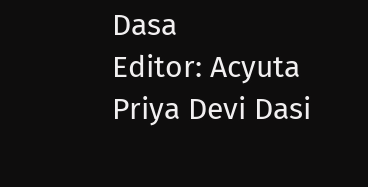Dasa
Editor: Acyuta Priya Devi Dasi